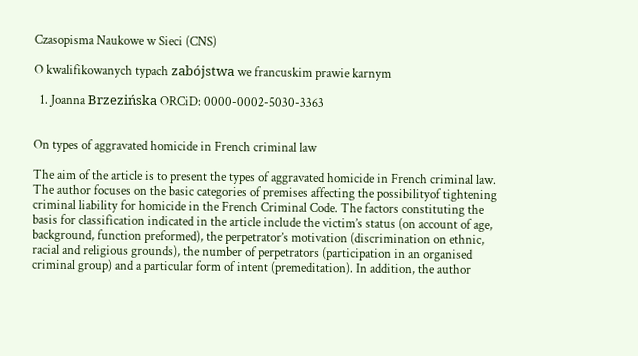Czasopisma Naukowe w Sieci (CNS)

O kwalifikowanych typach zabójstwa we francuskim prawie karnym

  1. Joanna Brzezińska ORCiD: 0000-0002-5030-3363


On types of aggravated homicide in French criminal law

The aim of the article is to present the types of aggravated homicide in French criminal law. The author focuses on the basic categories of premises affecting the possibilityof tightening criminal liability for homicide in the French Criminal Code. The factors constituting the basis for classification indicated in the article include the victim’s status (on account of age, background, function preformed), the perpetrator’s motivation (discrimination on ethnic, racial and religious grounds), the number of perpetrators (participation in an organised criminal group) and a particular form of intent (premeditation). In addition, the author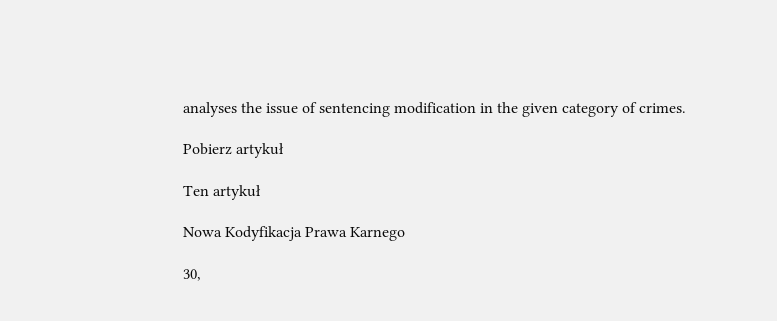analyses the issue of sentencing modification in the given category of crimes.

Pobierz artykuł

Ten artykuł

Nowa Kodyfikacja Prawa Karnego

30,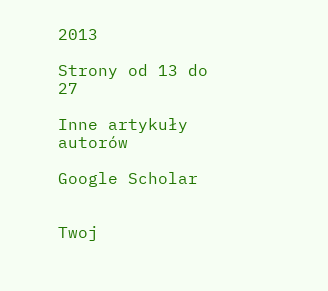2013

Strony od 13 do 27

Inne artykuły autorów

Google Scholar


Twoj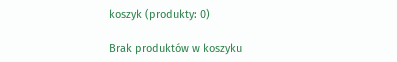koszyk (produkty: 0)

Brak produktów w koszyku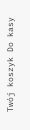Twój koszyk Do kasy